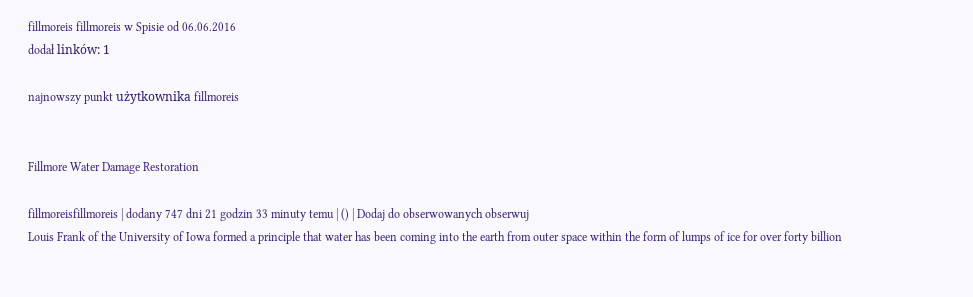fillmoreis fillmoreis w Spisie od 06.06.2016
dodał linków: 1

najnowszy punkt użytkownika fillmoreis


Fillmore Water Damage Restoration

fillmoreisfillmoreis | dodany 747 dni 21 godzin 33 minuty temu | () | Dodaj do obserwowanych obserwuj
Louis Frank of the University of Iowa formed a principle that water has been coming into the earth from outer space within the form of lumps of ice for over forty billion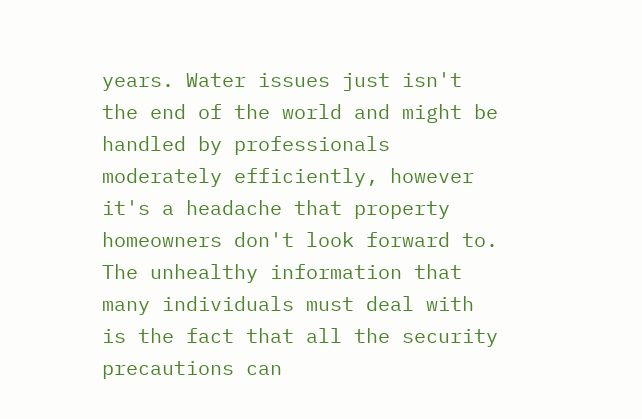years. Water issues just isn't the end of the world and might be handled by professionals moderately efficiently, however it's a headache that property homeowners don't look forward to. The unhealthy information that many individuals must deal with is the fact that all the security precautions can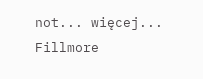not... więcej...
Fillmore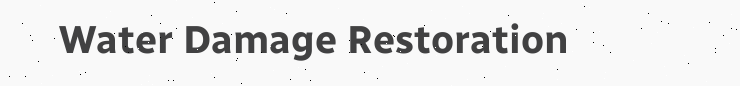Water Damage Restoration